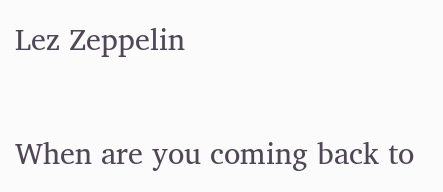Lez Zeppelin

When are you coming back to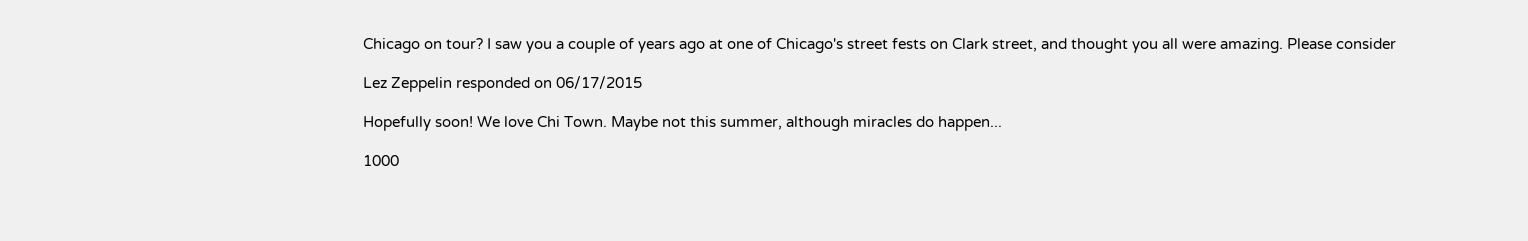Chicago on tour? I saw you a couple of years ago at one of Chicago's street fests on Clark street, and thought you all were amazing. Please consider

Lez Zeppelin responded on 06/17/2015

Hopefully soon! We love Chi Town. Maybe not this summer, although miracles do happen...

1000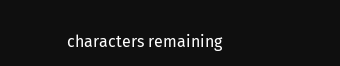characters remaining